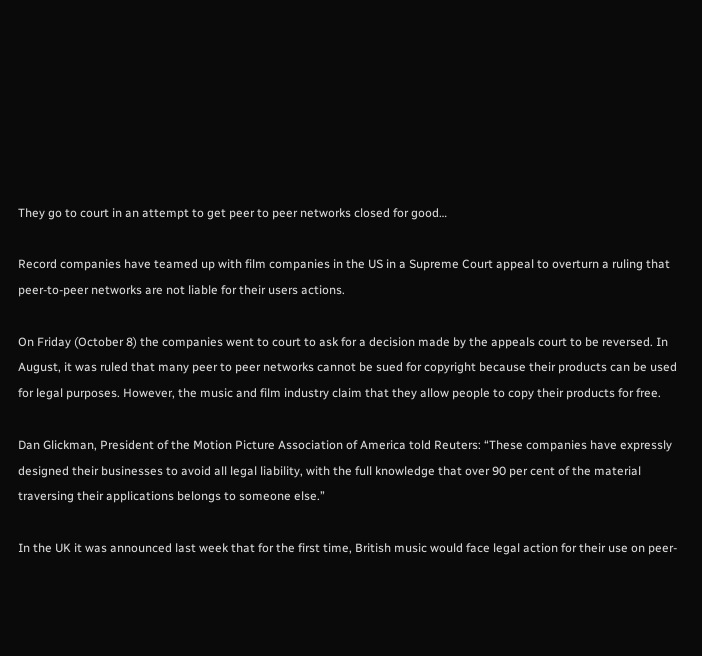They go to court in an attempt to get peer to peer networks closed for good…

Record companies have teamed up with film companies in the US in a Supreme Court appeal to overturn a ruling that peer-to-peer networks are not liable for their users actions.

On Friday (October 8) the companies went to court to ask for a decision made by the appeals court to be reversed. In August, it was ruled that many peer to peer networks cannot be sued for copyright because their products can be used for legal purposes. However, the music and film industry claim that they allow people to copy their products for free.

Dan Glickman, President of the Motion Picture Association of America told Reuters: “These companies have expressly designed their businesses to avoid all legal liability, with the full knowledge that over 90 per cent of the material traversing their applications belongs to someone else.”

In the UK it was announced last week that for the first time, British music would face legal action for their use on peer-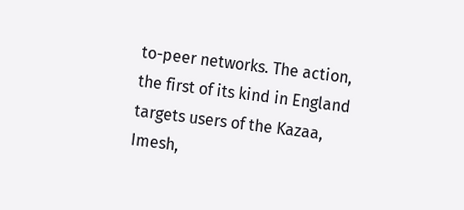to-peer networks. The action, the first of its kind in England targets users of the Kazaa, Imesh,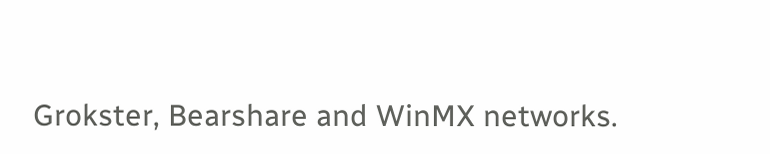Grokster, Bearshare and WinMX networks.